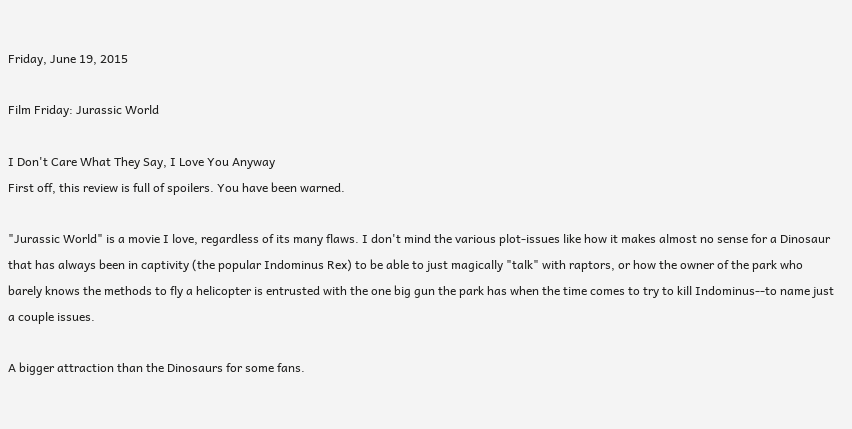Friday, June 19, 2015

Film Friday: Jurassic World

I Don't Care What They Say, I Love You Anyway
First off, this review is full of spoilers. You have been warned.

"Jurassic World" is a movie I love, regardless of its many flaws. I don't mind the various plot-issues like how it makes almost no sense for a Dinosaur that has always been in captivity (the popular Indominus Rex) to be able to just magically "talk" with raptors, or how the owner of the park who barely knows the methods to fly a helicopter is entrusted with the one big gun the park has when the time comes to try to kill Indominus--to name just a couple issues.

A bigger attraction than the Dinosaurs for some fans.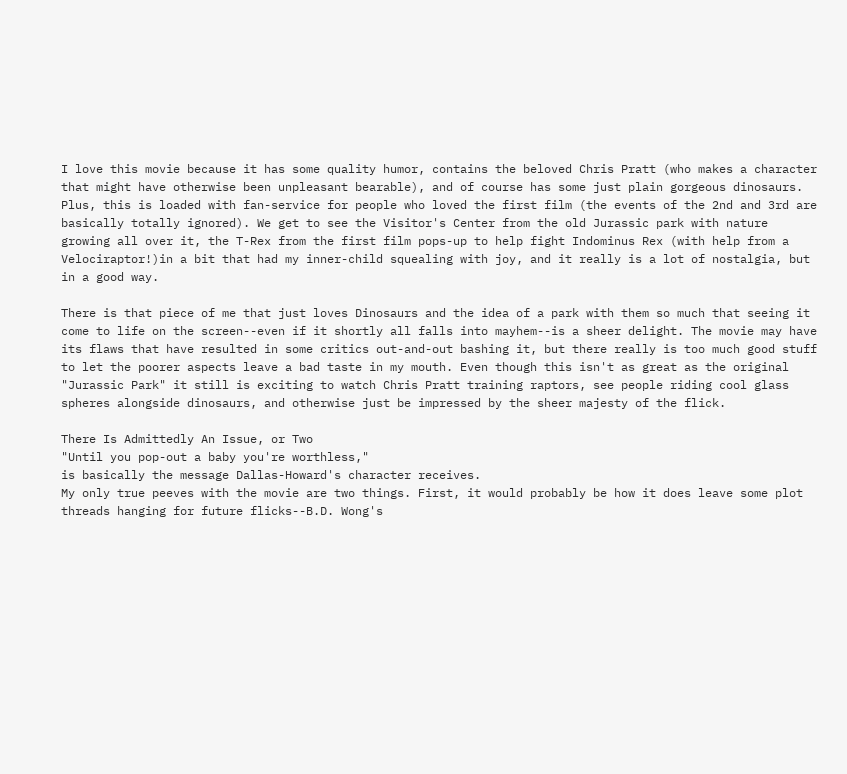I love this movie because it has some quality humor, contains the beloved Chris Pratt (who makes a character that might have otherwise been unpleasant bearable), and of course has some just plain gorgeous dinosaurs. Plus, this is loaded with fan-service for people who loved the first film (the events of the 2nd and 3rd are basically totally ignored). We get to see the Visitor's Center from the old Jurassic park with nature growing all over it, the T-Rex from the first film pops-up to help fight Indominus Rex (with help from a Velociraptor!)in a bit that had my inner-child squealing with joy, and it really is a lot of nostalgia, but in a good way.

There is that piece of me that just loves Dinosaurs and the idea of a park with them so much that seeing it come to life on the screen--even if it shortly all falls into mayhem--is a sheer delight. The movie may have its flaws that have resulted in some critics out-and-out bashing it, but there really is too much good stuff to let the poorer aspects leave a bad taste in my mouth. Even though this isn't as great as the original "Jurassic Park" it still is exciting to watch Chris Pratt training raptors, see people riding cool glass spheres alongside dinosaurs, and otherwise just be impressed by the sheer majesty of the flick.

There Is Admittedly An Issue, or Two
"Until you pop-out a baby you're worthless,"
is basically the message Dallas-Howard's character receives.
My only true peeves with the movie are two things. First, it would probably be how it does leave some plot threads hanging for future flicks--B.D. Wong's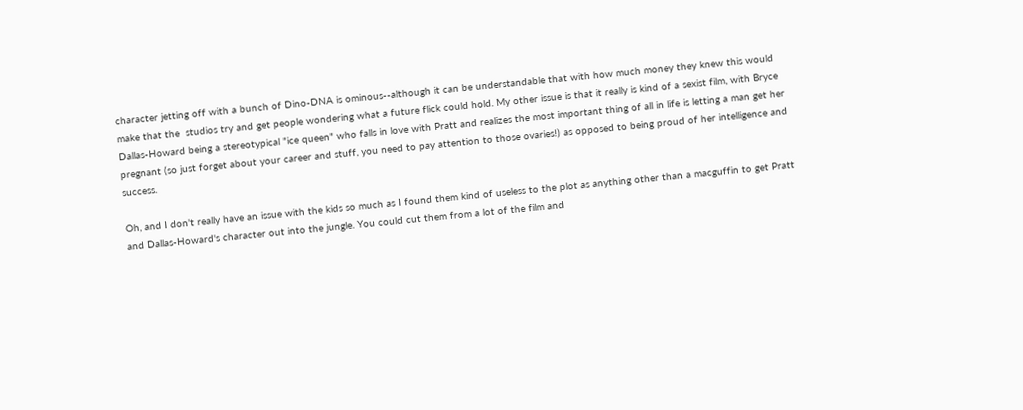character jetting off with a bunch of Dino-DNA is ominous--although it can be understandable that with how much money they knew this would make that the  studios try and get people wondering what a future flick could hold. My other issue is that it really is kind of a sexist film, with Bryce Dallas-Howard being a stereotypical "ice queen" who falls in love with Pratt and realizes the most important thing of all in life is letting a man get her pregnant (so just forget about your career and stuff, you need to pay attention to those ovaries!) as opposed to being proud of her intelligence and success.

Oh, and I don't really have an issue with the kids so much as I found them kind of useless to the plot as anything other than a macguffin to get Pratt and Dallas-Howard's character out into the jungle. You could cut them from a lot of the film and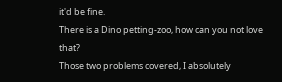it'd be fine.
There is a Dino petting-zoo, how can you not love that?
Those two problems covered, I absolutely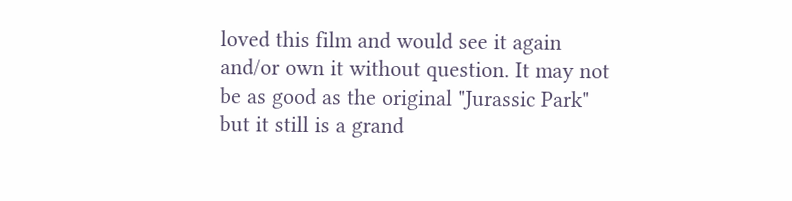loved this film and would see it again and/or own it without question. It may not be as good as the original "Jurassic Park" but it still is a grand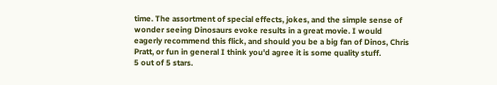time. The assortment of special effects, jokes, and the simple sense of wonder seeing Dinosaurs evoke results in a great movie. I would eagerly recommend this flick, and should you be a big fan of Dinos, Chris Pratt, or fun in general I think you'd agree it is some quality stuff.
5 out of 5 stars.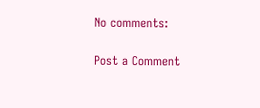No comments:

Post a Comment